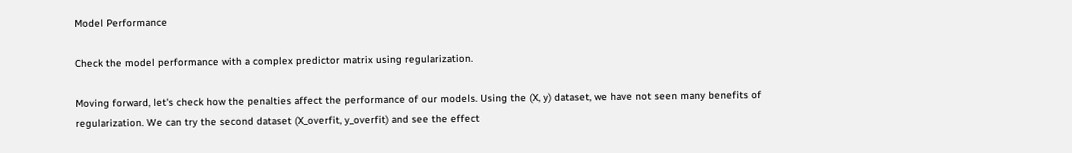Model Performance

Check the model performance with a complex predictor matrix using regularization.

Moving forward, let's check how the penalties affect the performance of our models. Using the (X, y) dataset, we have not seen many benefits of regularization. We can try the second dataset (X_overfit, y_overfit) and see the effect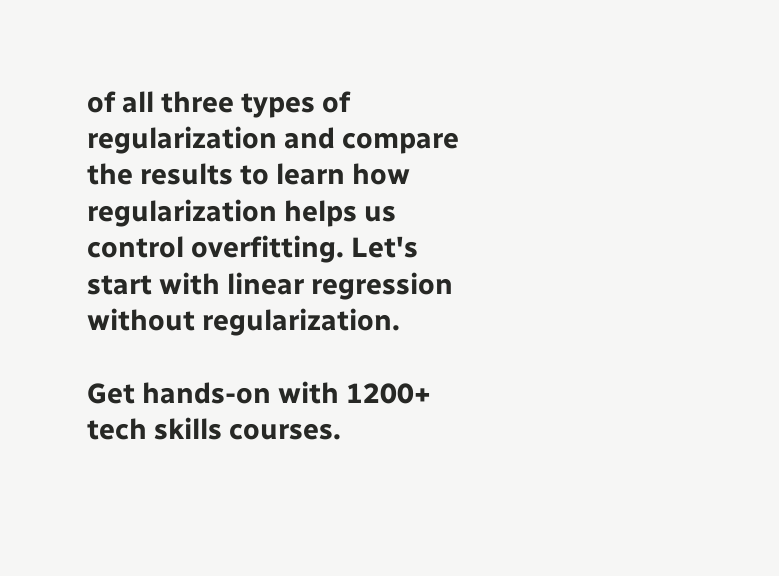of all three types of regularization and compare the results to learn how regularization helps us control overfitting. Let's start with linear regression without regularization.

Get hands-on with 1200+ tech skills courses.